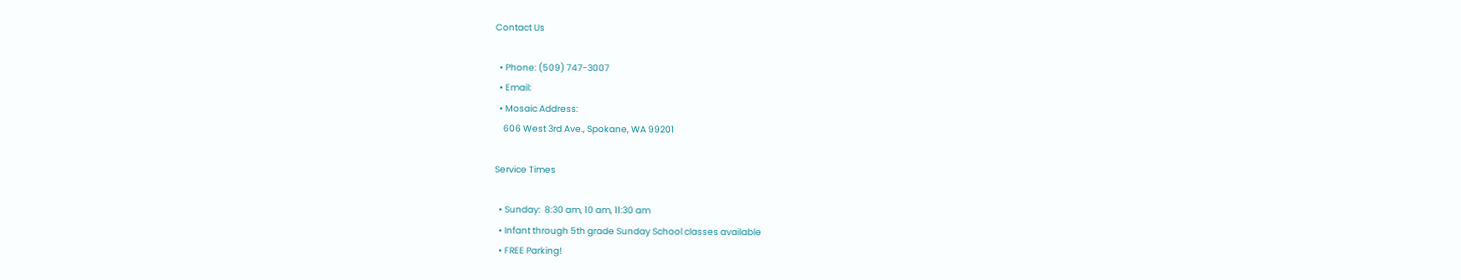Contact Us

  • Phone: (509) 747-3007
  • Email:
  • Mosaic Address:
    606 West 3rd Ave., Spokane, WA 99201

Service Times

  • Sunday:  8:30 am, 10 am, 11:30 am
  • Infant through 5th grade Sunday School classes available
  • FREE Parking!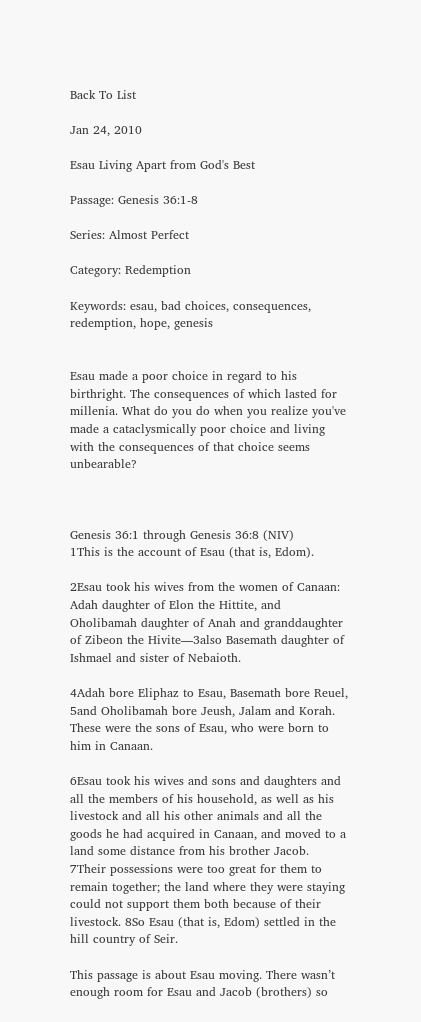Back To List

Jan 24, 2010

Esau Living Apart from God's Best

Passage: Genesis 36:1-8

Series: Almost Perfect

Category: Redemption

Keywords: esau, bad choices, consequences, redemption, hope, genesis


Esau made a poor choice in regard to his birthright. The consequences of which lasted for millenia. What do you do when you realize you've made a cataclysmically poor choice and living with the consequences of that choice seems unbearable?



Genesis 36:1 through Genesis 36:8 (NIV)
1This is the account of Esau (that is, Edom).

2Esau took his wives from the women of Canaan: Adah daughter of Elon the Hittite, and Oholibamah daughter of Anah and granddaughter of Zibeon the Hivite—3also Basemath daughter of Ishmael and sister of Nebaioth.

4Adah bore Eliphaz to Esau, Basemath bore Reuel, 5and Oholibamah bore Jeush, Jalam and Korah. These were the sons of Esau, who were born to him in Canaan.

6Esau took his wives and sons and daughters and all the members of his household, as well as his livestock and all his other animals and all the goods he had acquired in Canaan, and moved to a land some distance from his brother Jacob. 7Their possessions were too great for them to remain together; the land where they were staying could not support them both because of their livestock. 8So Esau (that is, Edom) settled in the hill country of Seir.

This passage is about Esau moving. There wasn’t enough room for Esau and Jacob (brothers) so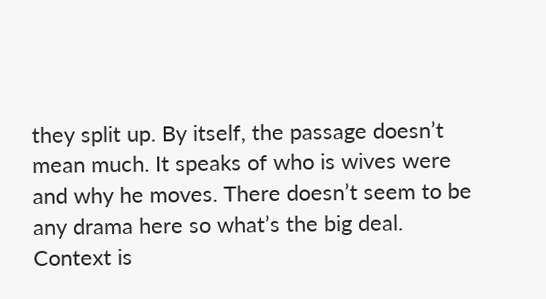they split up. By itself, the passage doesn’t mean much. It speaks of who is wives were and why he moves. There doesn’t seem to be any drama here so what’s the big deal. Context is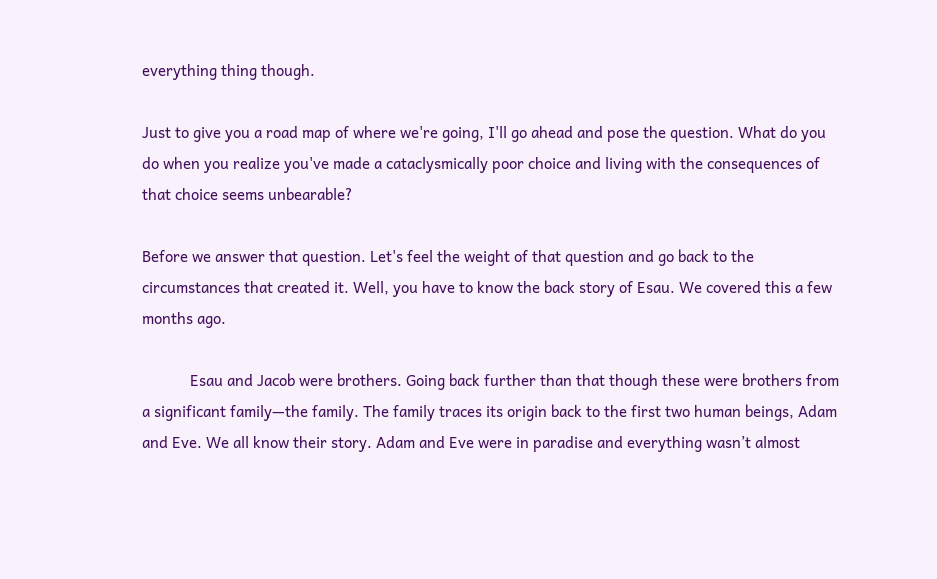everything thing though.

Just to give you a road map of where we're going, I'll go ahead and pose the question. What do you do when you realize you've made a cataclysmically poor choice and living with the consequences of that choice seems unbearable?

Before we answer that question. Let's feel the weight of that question and go back to the circumstances that created it. Well, you have to know the back story of Esau. We covered this a few months ago.

            Esau and Jacob were brothers. Going back further than that though these were brothers from a significant family—the family. The family traces its origin back to the first two human beings, Adam and Eve. We all know their story. Adam and Eve were in paradise and everything wasn’t almost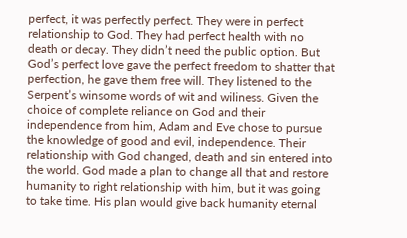perfect, it was perfectly perfect. They were in perfect relationship to God. They had perfect health with no death or decay. They didn’t need the public option. But God’s perfect love gave the perfect freedom to shatter that perfection, he gave them free will. They listened to the Serpent’s winsome words of wit and wiliness. Given the choice of complete reliance on God and their independence from him, Adam and Eve chose to pursue the knowledge of good and evil, independence. Their relationship with God changed, death and sin entered into the world. God made a plan to change all that and restore humanity to right relationship with him, but it was going to take time. His plan would give back humanity eternal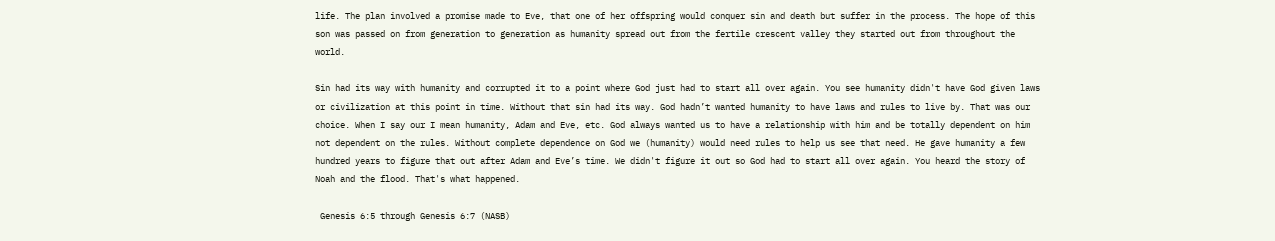life. The plan involved a promise made to Eve, that one of her offspring would conquer sin and death but suffer in the process. The hope of this son was passed on from generation to generation as humanity spread out from the fertile crescent valley they started out from throughout the world.

Sin had its way with humanity and corrupted it to a point where God just had to start all over again. You see humanity didn't have God given laws or civilization at this point in time. Without that sin had its way. God hadn’t wanted humanity to have laws and rules to live by. That was our choice. When I say our I mean humanity, Adam and Eve, etc. God always wanted us to have a relationship with him and be totally dependent on him not dependent on the rules. Without complete dependence on God we (humanity) would need rules to help us see that need. He gave humanity a few hundred years to figure that out after Adam and Eve’s time. We didn't figure it out so God had to start all over again. You heard the story of Noah and the flood. That's what happened.

 Genesis 6:5 through Genesis 6:7 (NASB)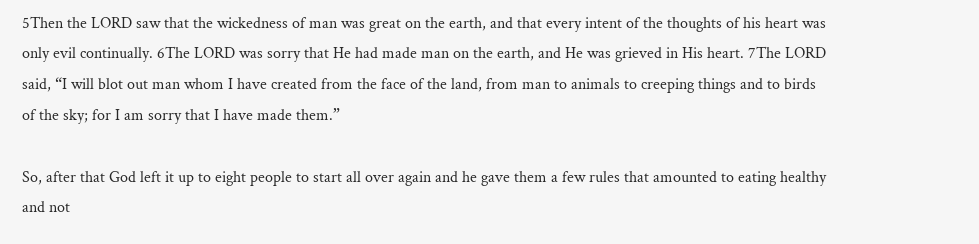5Then the LORD saw that the wickedness of man was great on the earth, and that every intent of the thoughts of his heart was only evil continually. 6The LORD was sorry that He had made man on the earth, and He was grieved in His heart. 7The LORD said, “I will blot out man whom I have created from the face of the land, from man to animals to creeping things and to birds of the sky; for I am sorry that I have made them.”

So, after that God left it up to eight people to start all over again and he gave them a few rules that amounted to eating healthy and not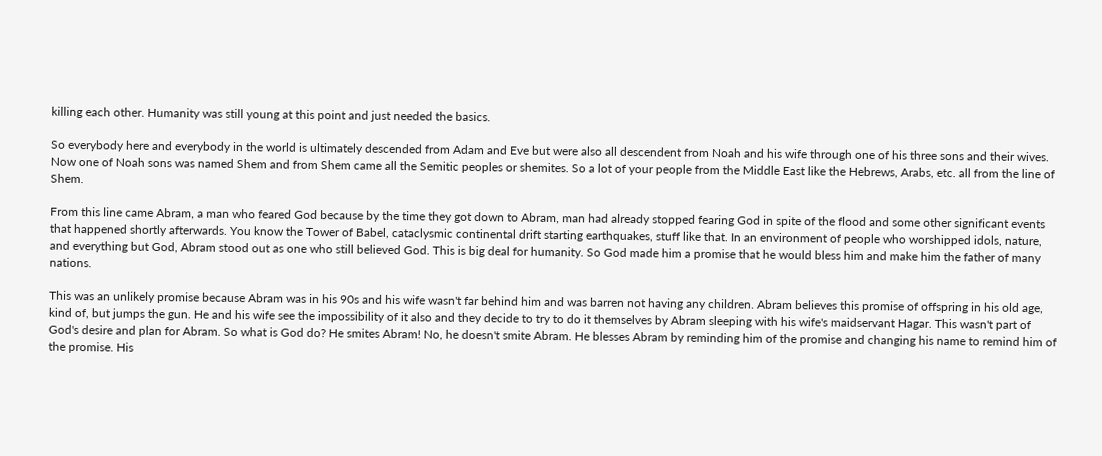killing each other. Humanity was still young at this point and just needed the basics.

So everybody here and everybody in the world is ultimately descended from Adam and Eve but were also all descendent from Noah and his wife through one of his three sons and their wives. Now one of Noah sons was named Shem and from Shem came all the Semitic peoples or shemites. So a lot of your people from the Middle East like the Hebrews, Arabs, etc. all from the line of Shem.

From this line came Abram, a man who feared God because by the time they got down to Abram, man had already stopped fearing God in spite of the flood and some other significant events that happened shortly afterwards. You know the Tower of Babel, cataclysmic continental drift starting earthquakes, stuff like that. In an environment of people who worshipped idols, nature, and everything but God, Abram stood out as one who still believed God. This is big deal for humanity. So God made him a promise that he would bless him and make him the father of many nations.

This was an unlikely promise because Abram was in his 90s and his wife wasn't far behind him and was barren not having any children. Abram believes this promise of offspring in his old age, kind of, but jumps the gun. He and his wife see the impossibility of it also and they decide to try to do it themselves by Abram sleeping with his wife's maidservant Hagar. This wasn't part of God's desire and plan for Abram. So what is God do? He smites Abram! No, he doesn't smite Abram. He blesses Abram by reminding him of the promise and changing his name to remind him of the promise. His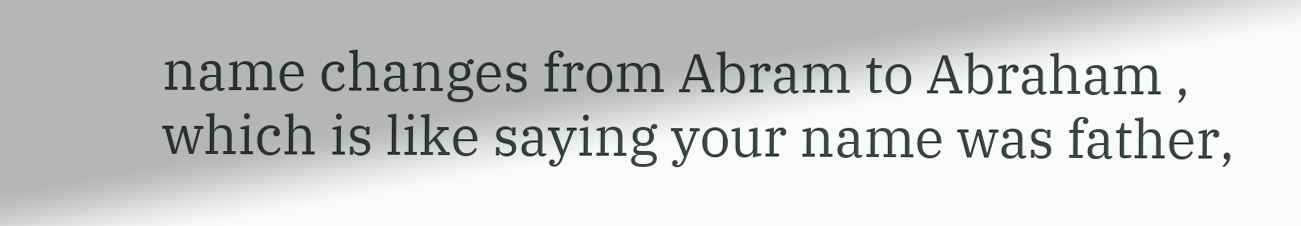name changes from Abram to Abraham , which is like saying your name was father,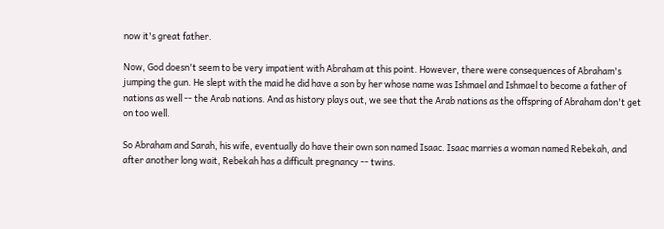now it's great father.

Now, God doesn't seem to be very impatient with Abraham at this point. However, there were consequences of Abraham's jumping the gun. He slept with the maid he did have a son by her whose name was Ishmael and Ishmael to become a father of nations as well -- the Arab nations. And as history plays out, we see that the Arab nations as the offspring of Abraham don't get on too well.

So Abraham and Sarah, his wife, eventually do have their own son named Isaac. Isaac marries a woman named Rebekah, and after another long wait, Rebekah has a difficult pregnancy -- twins.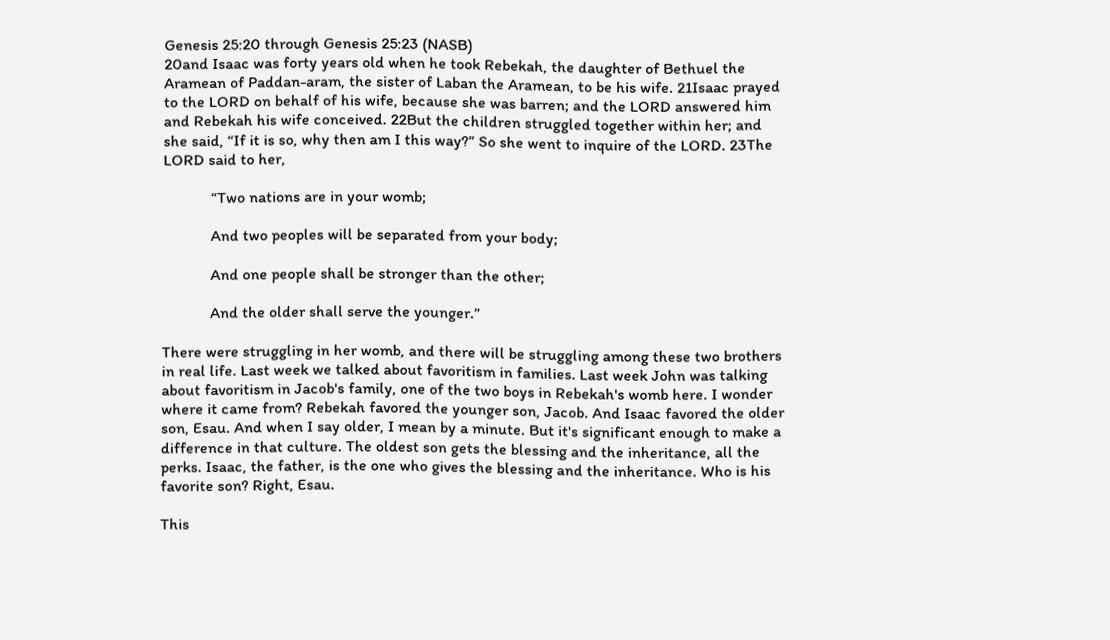Genesis 25:20 through Genesis 25:23 (NASB)
20and Isaac was forty years old when he took Rebekah, the daughter of Bethuel the Aramean of Paddan-aram, the sister of Laban the Aramean, to be his wife. 21Isaac prayed to the LORD on behalf of his wife, because she was barren; and the LORD answered him and Rebekah his wife conceived. 22But the children struggled together within her; and she said, “If it is so, why then am I this way?” So she went to inquire of the LORD. 23The LORD said to her,

            “Two nations are in your womb;

            And two peoples will be separated from your body;

            And one people shall be stronger than the other;

            And the older shall serve the younger.”

There were struggling in her womb, and there will be struggling among these two brothers in real life. Last week we talked about favoritism in families. Last week John was talking about favoritism in Jacob's family, one of the two boys in Rebekah's womb here. I wonder where it came from? Rebekah favored the younger son, Jacob. And Isaac favored the older son, Esau. And when I say older, I mean by a minute. But it's significant enough to make a difference in that culture. The oldest son gets the blessing and the inheritance, all the perks. Isaac, the father, is the one who gives the blessing and the inheritance. Who is his favorite son? Right, Esau.

This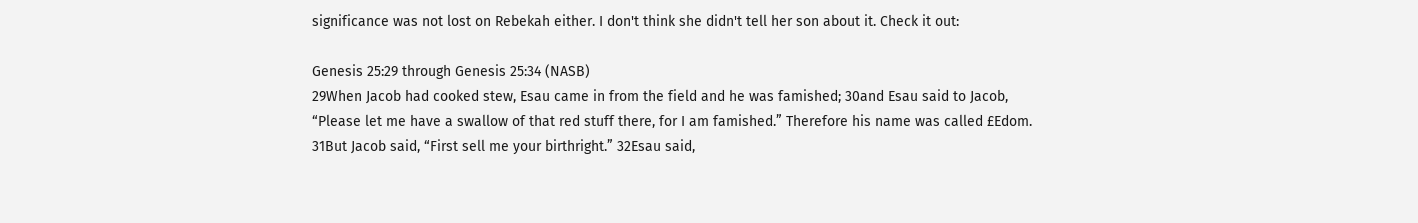significance was not lost on Rebekah either. I don't think she didn't tell her son about it. Check it out:

Genesis 25:29 through Genesis 25:34 (NASB)
29When Jacob had cooked stew, Esau came in from the field and he was famished; 30and Esau said to Jacob, “Please let me have a swallow of that red stuff there, for I am famished.” Therefore his name was called £Edom. 31But Jacob said, “First sell me your birthright.” 32Esau said,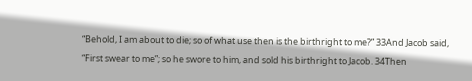“Behold, I am about to die; so of what use then is the birthright to me?” 33And Jacob said, “First swear to me”; so he swore to him, and sold his birthright to Jacob. 34Then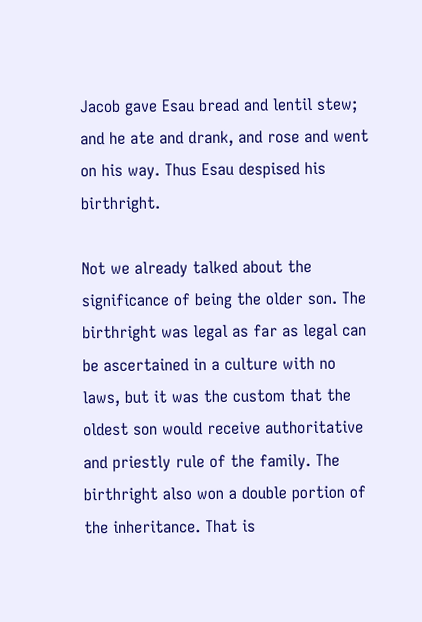Jacob gave Esau bread and lentil stew; and he ate and drank, and rose and went on his way. Thus Esau despised his birthright.

Not we already talked about the significance of being the older son. The birthright was legal as far as legal can be ascertained in a culture with no laws, but it was the custom that the oldest son would receive authoritative and priestly rule of the family. The birthright also won a double portion of the inheritance. That is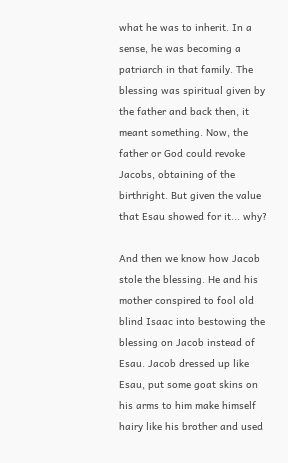what he was to inherit. In a sense, he was becoming a patriarch in that family. The blessing was spiritual given by the father and back then, it meant something. Now, the father or God could revoke Jacobs, obtaining of the birthright. But given the value that Esau showed for it... why?

And then we know how Jacob stole the blessing. He and his mother conspired to fool old blind Isaac into bestowing the blessing on Jacob instead of Esau. Jacob dressed up like Esau, put some goat skins on his arms to him make himself hairy like his brother and used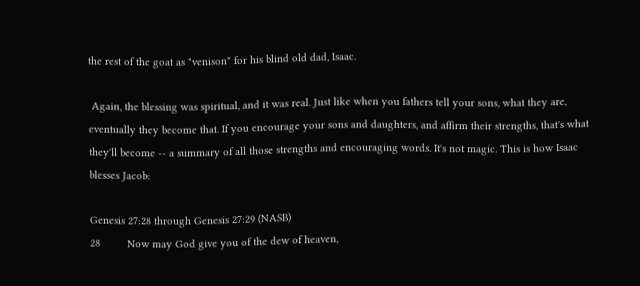the rest of the goat as "venison" for his blind old dad, Isaac.

 Again, the blessing was spiritual, and it was real. Just like when you fathers tell your sons, what they are, eventually they become that. If you encourage your sons and daughters, and affirm their strengths, that's what they'll become -- a summary of all those strengths and encouraging words. It's not magic. This is how Isaac blesses Jacob:

Genesis 27:28 through Genesis 27:29 (NASB)
28         Now may God give you of the dew of heaven,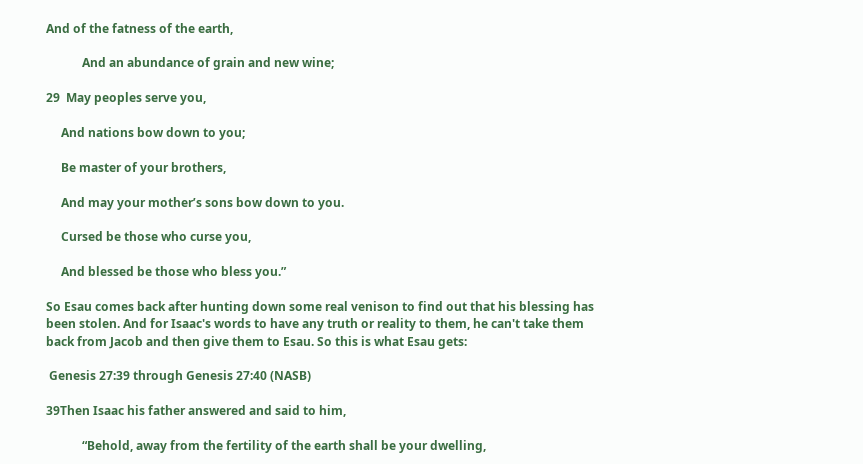And of the fatness of the earth,

            And an abundance of grain and new wine;

29  May peoples serve you,

     And nations bow down to you;

     Be master of your brothers,

     And may your mother’s sons bow down to you.

     Cursed be those who curse you,

     And blessed be those who bless you.”

So Esau comes back after hunting down some real venison to find out that his blessing has been stolen. And for Isaac's words to have any truth or reality to them, he can't take them back from Jacob and then give them to Esau. So this is what Esau gets:

 Genesis 27:39 through Genesis 27:40 (NASB)

39Then Isaac his father answered and said to him,

            “Behold, away from the fertility of the earth shall be your dwelling,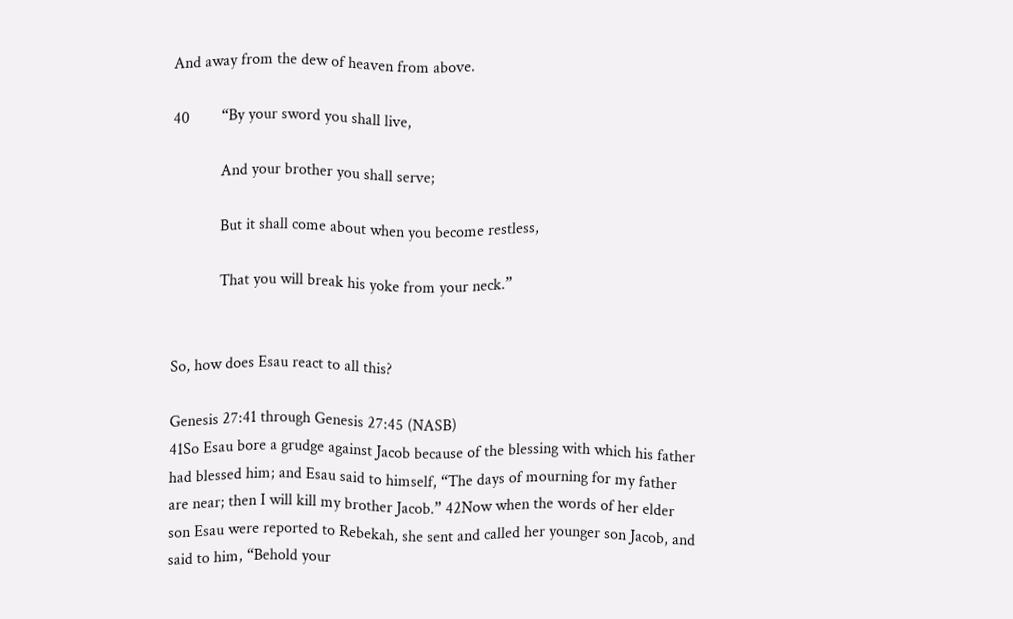And away from the dew of heaven from above.

40        “By your sword you shall live,

            And your brother you shall serve;

            But it shall come about when you become restless,

            That you will break his yoke from your neck.”


So, how does Esau react to all this?

Genesis 27:41 through Genesis 27:45 (NASB)
41So Esau bore a grudge against Jacob because of the blessing with which his father had blessed him; and Esau said to himself, “The days of mourning for my father are near; then I will kill my brother Jacob.” 42Now when the words of her elder son Esau were reported to Rebekah, she sent and called her younger son Jacob, and said to him, “Behold your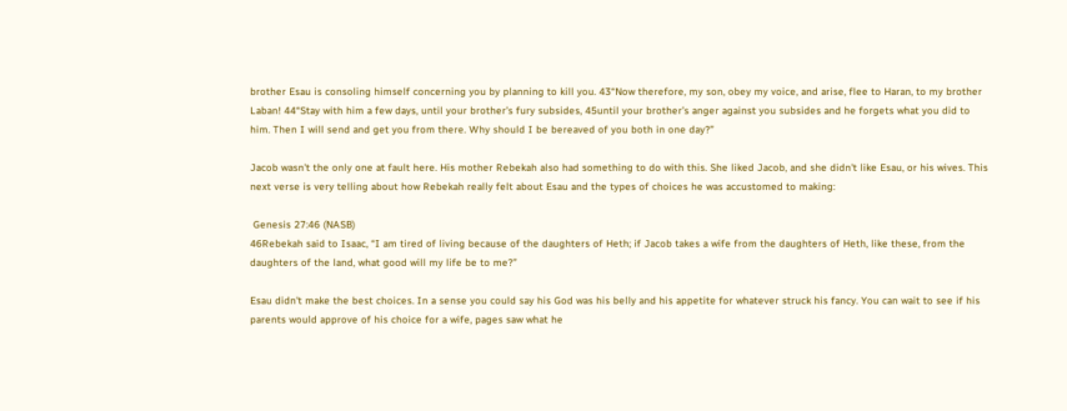brother Esau is consoling himself concerning you by planning to kill you. 43“Now therefore, my son, obey my voice, and arise, flee to Haran, to my brother Laban! 44“Stay with him a few days, until your brother’s fury subsides, 45until your brother’s anger against you subsides and he forgets what you did to him. Then I will send and get you from there. Why should I be bereaved of you both in one day?”

Jacob wasn't the only one at fault here. His mother Rebekah also had something to do with this. She liked Jacob, and she didn't like Esau, or his wives. This next verse is very telling about how Rebekah really felt about Esau and the types of choices he was accustomed to making:

 Genesis 27:46 (NASB)
46Rebekah said to Isaac, “I am tired of living because of the daughters of Heth; if Jacob takes a wife from the daughters of Heth, like these, from the daughters of the land, what good will my life be to me?”

Esau didn't make the best choices. In a sense you could say his God was his belly and his appetite for whatever struck his fancy. You can wait to see if his parents would approve of his choice for a wife, pages saw what he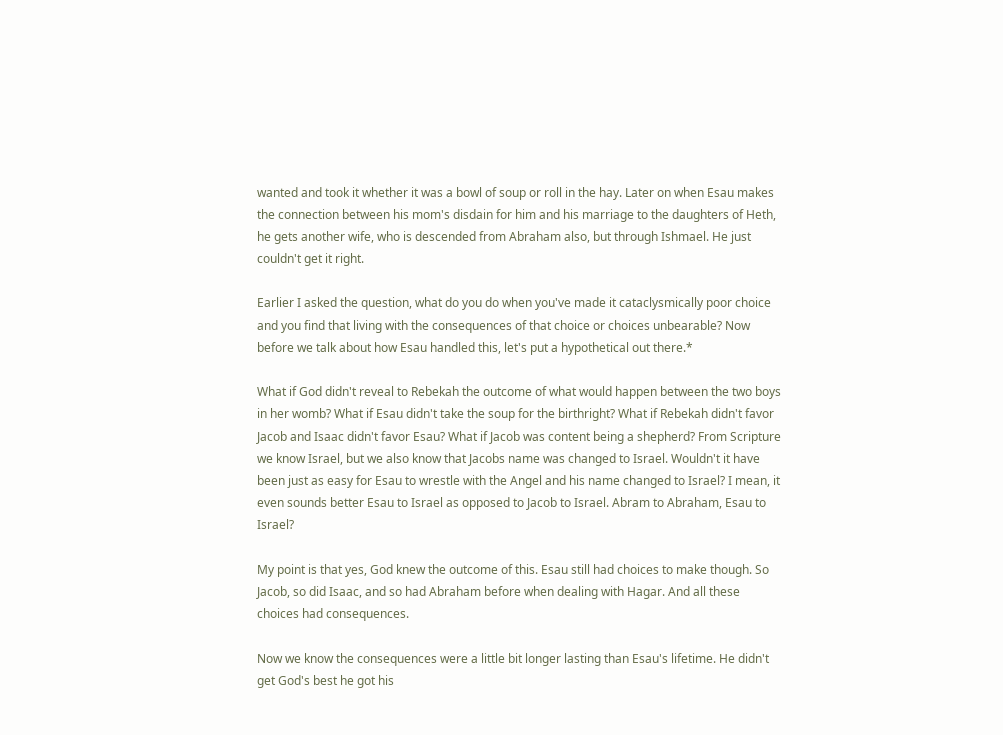wanted and took it whether it was a bowl of soup or roll in the hay. Later on when Esau makes the connection between his mom's disdain for him and his marriage to the daughters of Heth, he gets another wife, who is descended from Abraham also, but through Ishmael. He just couldn't get it right.

Earlier I asked the question, what do you do when you've made it cataclysmically poor choice and you find that living with the consequences of that choice or choices unbearable? Now before we talk about how Esau handled this, let's put a hypothetical out there.*

What if God didn't reveal to Rebekah the outcome of what would happen between the two boys in her womb? What if Esau didn't take the soup for the birthright? What if Rebekah didn't favor Jacob and Isaac didn't favor Esau? What if Jacob was content being a shepherd? From Scripture we know Israel, but we also know that Jacobs name was changed to Israel. Wouldn't it have been just as easy for Esau to wrestle with the Angel and his name changed to Israel? I mean, it even sounds better Esau to Israel as opposed to Jacob to Israel. Abram to Abraham, Esau to Israel?

My point is that yes, God knew the outcome of this. Esau still had choices to make though. So Jacob, so did Isaac, and so had Abraham before when dealing with Hagar. And all these choices had consequences.

Now we know the consequences were a little bit longer lasting than Esau's lifetime. He didn't get God's best he got his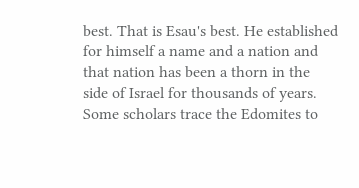best. That is Esau's best. He established for himself a name and a nation and that nation has been a thorn in the side of Israel for thousands of years. Some scholars trace the Edomites to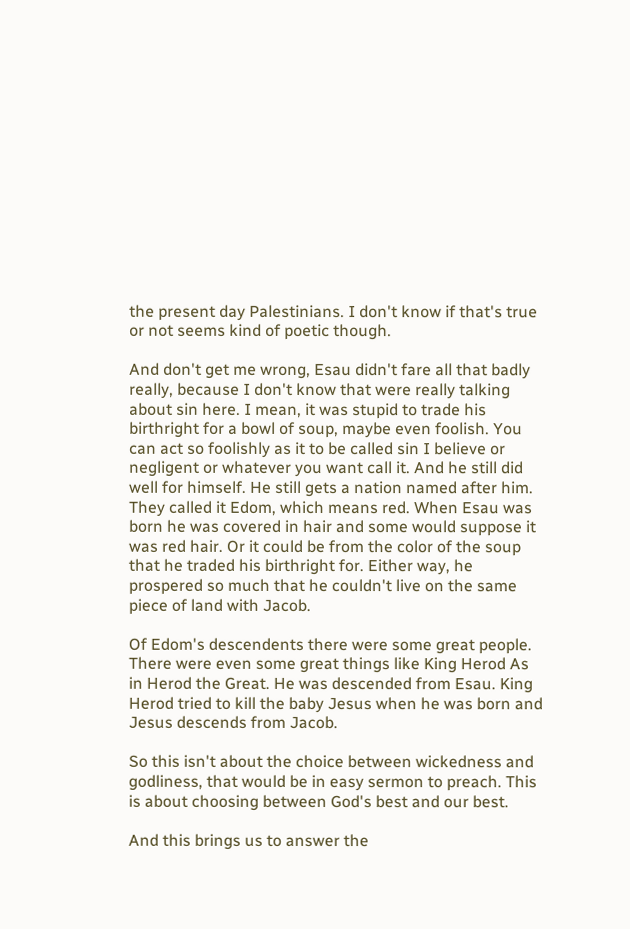the present day Palestinians. I don't know if that's true or not seems kind of poetic though.

And don't get me wrong, Esau didn't fare all that badly really, because I don't know that were really talking about sin here. I mean, it was stupid to trade his birthright for a bowl of soup, maybe even foolish. You can act so foolishly as it to be called sin I believe or negligent or whatever you want call it. And he still did well for himself. He still gets a nation named after him. They called it Edom, which means red. When Esau was born he was covered in hair and some would suppose it was red hair. Or it could be from the color of the soup that he traded his birthright for. Either way, he prospered so much that he couldn't live on the same piece of land with Jacob.

Of Edom's descendents there were some great people. There were even some great things like King Herod As in Herod the Great. He was descended from Esau. King Herod tried to kill the baby Jesus when he was born and Jesus descends from Jacob.

So this isn't about the choice between wickedness and godliness, that would be in easy sermon to preach. This is about choosing between God's best and our best.

And this brings us to answer the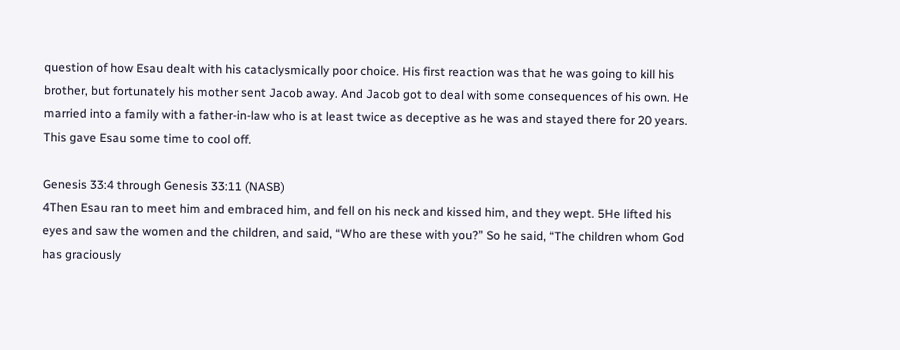question of how Esau dealt with his cataclysmically poor choice. His first reaction was that he was going to kill his brother, but fortunately his mother sent Jacob away. And Jacob got to deal with some consequences of his own. He married into a family with a father-in-law who is at least twice as deceptive as he was and stayed there for 20 years. This gave Esau some time to cool off.

Genesis 33:4 through Genesis 33:11 (NASB)
4Then Esau ran to meet him and embraced him, and fell on his neck and kissed him, and they wept. 5He lifted his eyes and saw the women and the children, and said, “Who are these with you?” So he said, “The children whom God has graciously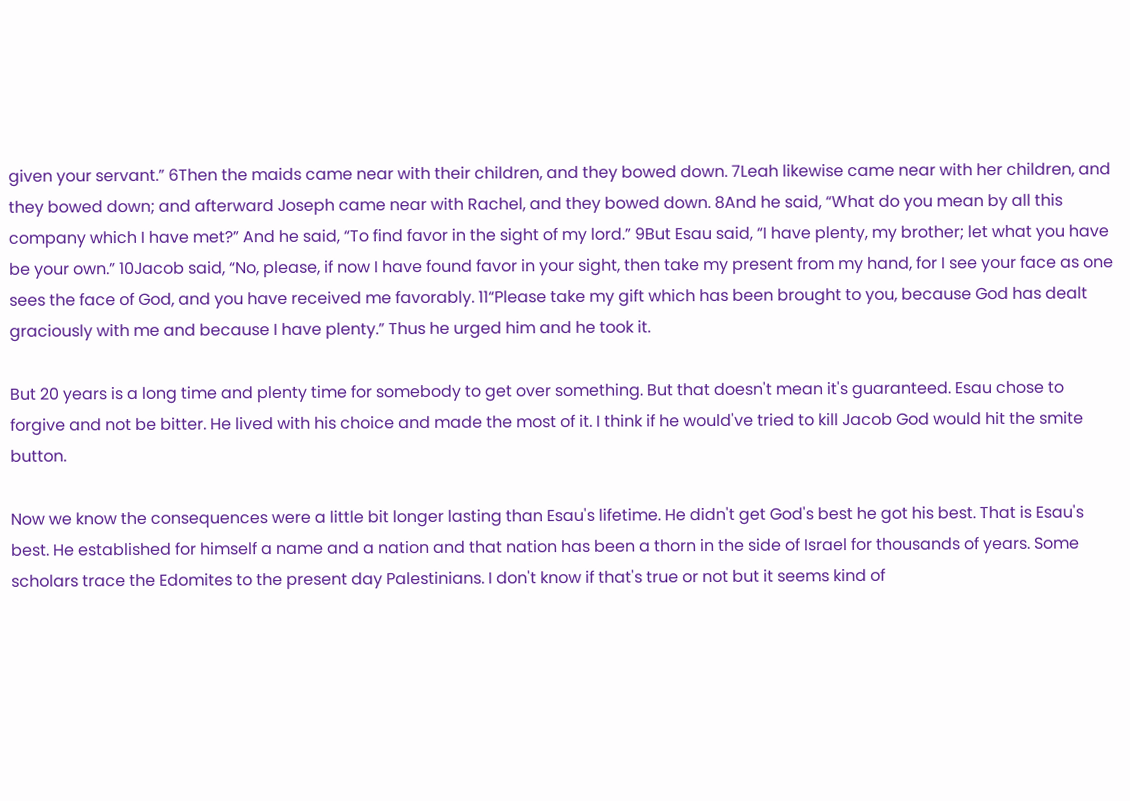given your servant.” 6Then the maids came near with their children, and they bowed down. 7Leah likewise came near with her children, and they bowed down; and afterward Joseph came near with Rachel, and they bowed down. 8And he said, “What do you mean by all this company which I have met?” And he said, “To find favor in the sight of my lord.” 9But Esau said, “I have plenty, my brother; let what you have be your own.” 10Jacob said, “No, please, if now I have found favor in your sight, then take my present from my hand, for I see your face as one sees the face of God, and you have received me favorably. 11“Please take my gift which has been brought to you, because God has dealt graciously with me and because I have plenty.” Thus he urged him and he took it.

But 20 years is a long time and plenty time for somebody to get over something. But that doesn't mean it's guaranteed. Esau chose to forgive and not be bitter. He lived with his choice and made the most of it. I think if he would've tried to kill Jacob God would hit the smite button.

Now we know the consequences were a little bit longer lasting than Esau's lifetime. He didn't get God's best he got his best. That is Esau's best. He established for himself a name and a nation and that nation has been a thorn in the side of Israel for thousands of years. Some scholars trace the Edomites to the present day Palestinians. I don't know if that's true or not but it seems kind of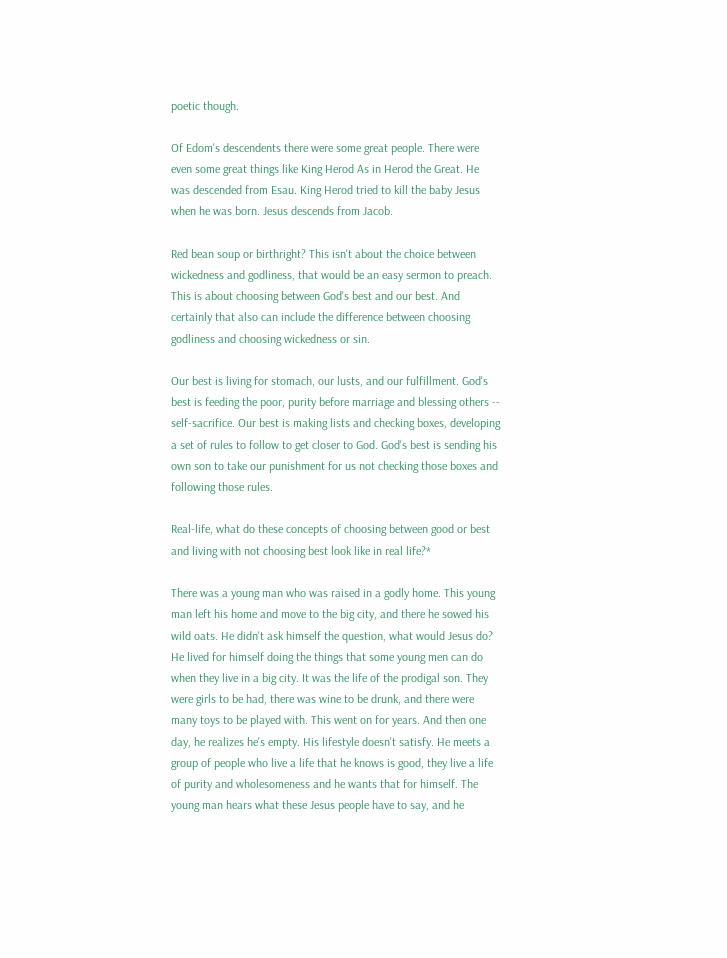poetic though.

Of Edom's descendents there were some great people. There were even some great things like King Herod As in Herod the Great. He was descended from Esau. King Herod tried to kill the baby Jesus when he was born. Jesus descends from Jacob.

Red bean soup or birthright? This isn't about the choice between wickedness and godliness, that would be an easy sermon to preach. This is about choosing between God's best and our best. And certainly that also can include the difference between choosing godliness and choosing wickedness or sin.

Our best is living for stomach, our lusts, and our fulfillment. God's best is feeding the poor, purity before marriage and blessing others -- self-sacrifice. Our best is making lists and checking boxes, developing a set of rules to follow to get closer to God. God's best is sending his own son to take our punishment for us not checking those boxes and following those rules.

Real-life, what do these concepts of choosing between good or best and living with not choosing best look like in real life?*

There was a young man who was raised in a godly home. This young man left his home and move to the big city, and there he sowed his wild oats. He didn't ask himself the question, what would Jesus do? He lived for himself doing the things that some young men can do when they live in a big city. It was the life of the prodigal son. They were girls to be had, there was wine to be drunk, and there were many toys to be played with. This went on for years. And then one day, he realizes he's empty. His lifestyle doesn't satisfy. He meets a group of people who live a life that he knows is good, they live a life of purity and wholesomeness and he wants that for himself. The young man hears what these Jesus people have to say, and he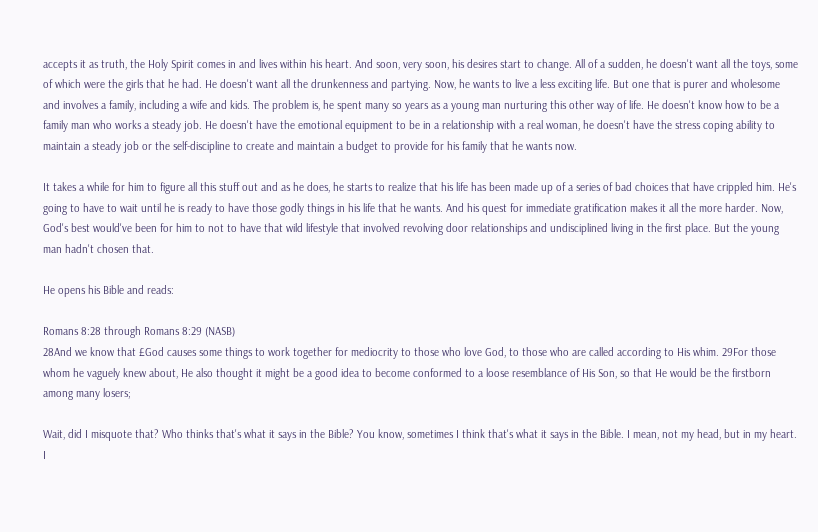accepts it as truth, the Holy Spirit comes in and lives within his heart. And soon, very soon, his desires start to change. All of a sudden, he doesn't want all the toys, some of which were the girls that he had. He doesn't want all the drunkenness and partying. Now, he wants to live a less exciting life. But one that is purer and wholesome and involves a family, including a wife and kids. The problem is, he spent many so years as a young man nurturing this other way of life. He doesn't know how to be a family man who works a steady job. He doesn't have the emotional equipment to be in a relationship with a real woman, he doesn't have the stress coping ability to maintain a steady job or the self-discipline to create and maintain a budget to provide for his family that he wants now.

It takes a while for him to figure all this stuff out and as he does, he starts to realize that his life has been made up of a series of bad choices that have crippled him. He's going to have to wait until he is ready to have those godly things in his life that he wants. And his quest for immediate gratification makes it all the more harder. Now, God's best would've been for him to not to have that wild lifestyle that involved revolving door relationships and undisciplined living in the first place. But the young man hadn't chosen that.

He opens his Bible and reads:

Romans 8:28 through Romans 8:29 (NASB)
28And we know that £God causes some things to work together for mediocrity to those who love God, to those who are called according to His whim. 29For those whom he vaguely knew about, He also thought it might be a good idea to become conformed to a loose resemblance of His Son, so that He would be the firstborn among many losers;

Wait, did I misquote that? Who thinks that's what it says in the Bible? You know, sometimes I think that's what it says in the Bible. I mean, not my head, but in my heart. I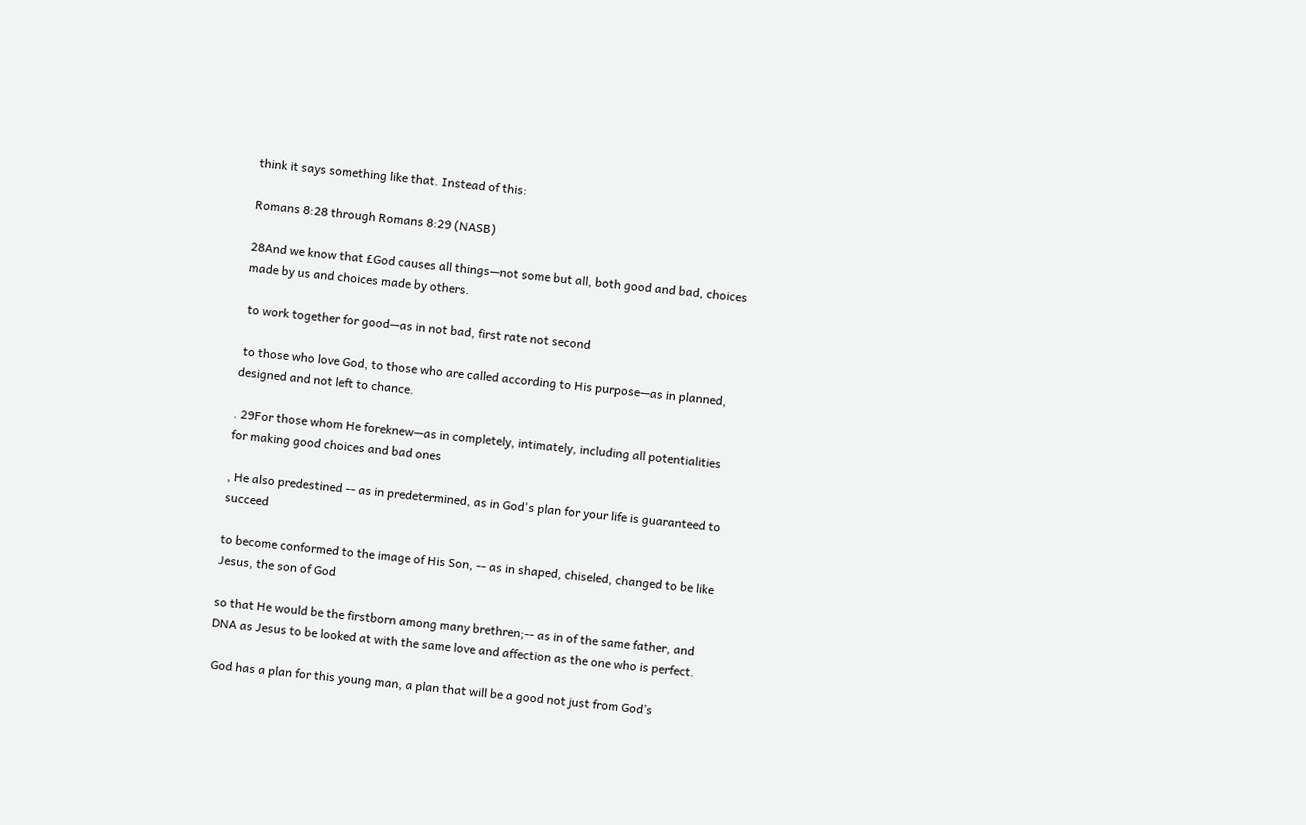think it says something like that. Instead of this:

Romans 8:28 through Romans 8:29 (NASB)

28And we know that £God causes all things—not some but all, both good and bad, choices made by us and choices made by others.

 to work together for good—as in not bad, first rate not second

 to those who love God, to those who are called according to His purpose—as in planned, designed and not left to chance.

. 29For those whom He foreknew—as in completely, intimately, including all potentialities for making good choices and bad ones

, He also predestined -- as in predetermined, as in God's plan for your life is guaranteed to succeed

to become conformed to the image of His Son, -- as in shaped, chiseled, changed to be like Jesus, the son of God

so that He would be the firstborn among many brethren;-- as in of the same father, and DNA as Jesus to be looked at with the same love and affection as the one who is perfect.

 God has a plan for this young man, a plan that will be a good not just from God’s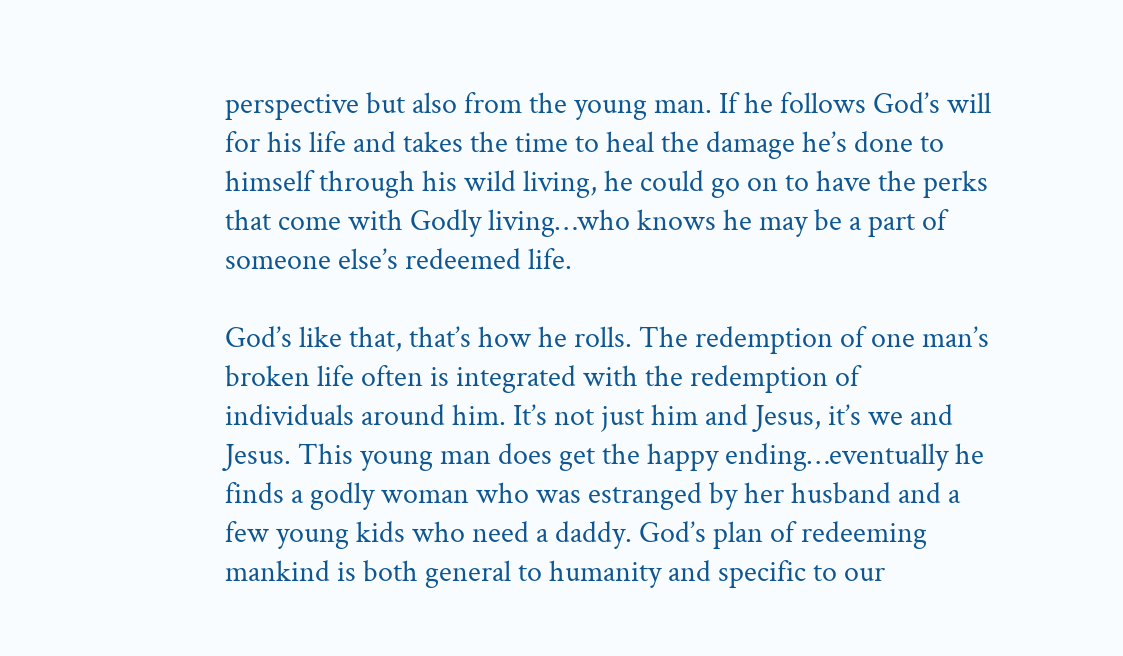perspective but also from the young man. If he follows God’s will for his life and takes the time to heal the damage he’s done to himself through his wild living, he could go on to have the perks that come with Godly living…who knows he may be a part of someone else’s redeemed life.

God’s like that, that’s how he rolls. The redemption of one man’s broken life often is integrated with the redemption of individuals around him. It’s not just him and Jesus, it’s we and Jesus. This young man does get the happy ending…eventually he finds a godly woman who was estranged by her husband and a few young kids who need a daddy. God’s plan of redeeming mankind is both general to humanity and specific to our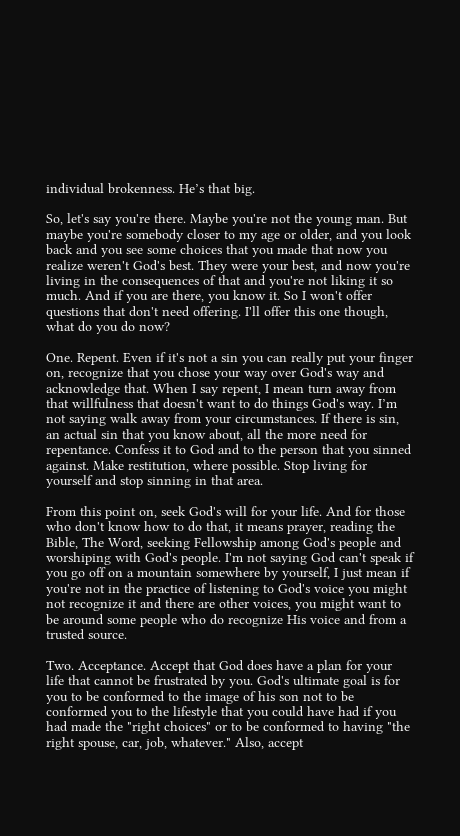individual brokenness. He’s that big.

So, let's say you're there. Maybe you're not the young man. But maybe you're somebody closer to my age or older, and you look back and you see some choices that you made that now you realize weren't God's best. They were your best, and now you're living in the consequences of that and you're not liking it so much. And if you are there, you know it. So I won't offer questions that don't need offering. I'll offer this one though, what do you do now?

One. Repent. Even if it's not a sin you can really put your finger on, recognize that you chose your way over God's way and acknowledge that. When I say repent, I mean turn away from that willfulness that doesn't want to do things God's way. I’m not saying walk away from your circumstances. If there is sin, an actual sin that you know about, all the more need for repentance. Confess it to God and to the person that you sinned against. Make restitution, where possible. Stop living for yourself and stop sinning in that area.

From this point on, seek God's will for your life. And for those who don't know how to do that, it means prayer, reading the Bible, The Word, seeking Fellowship among God's people and worshiping with God's people. I'm not saying God can't speak if you go off on a mountain somewhere by yourself, I just mean if you're not in the practice of listening to God's voice you might not recognize it and there are other voices, you might want to be around some people who do recognize His voice and from a trusted source.

Two. Acceptance. Accept that God does have a plan for your life that cannot be frustrated by you. God's ultimate goal is for you to be conformed to the image of his son not to be conformed you to the lifestyle that you could have had if you had made the "right choices" or to be conformed to having "the right spouse, car, job, whatever." Also, accept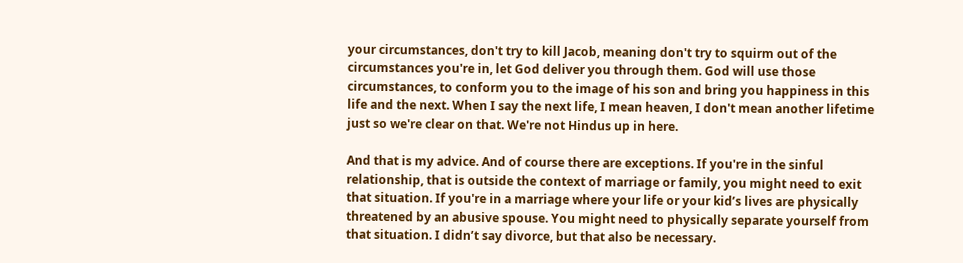your circumstances, don't try to kill Jacob, meaning don't try to squirm out of the circumstances you're in, let God deliver you through them. God will use those circumstances, to conform you to the image of his son and bring you happiness in this life and the next. When I say the next life, I mean heaven, I don't mean another lifetime just so we're clear on that. We're not Hindus up in here.

And that is my advice. And of course there are exceptions. If you're in the sinful relationship, that is outside the context of marriage or family, you might need to exit that situation. If you're in a marriage where your life or your kid’s lives are physically threatened by an abusive spouse. You might need to physically separate yourself from that situation. I didn’t say divorce, but that also be necessary.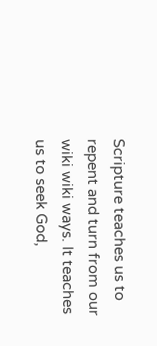Scripture teaches us to repent and turn from our wiki wiki ways. It teaches us to seek God,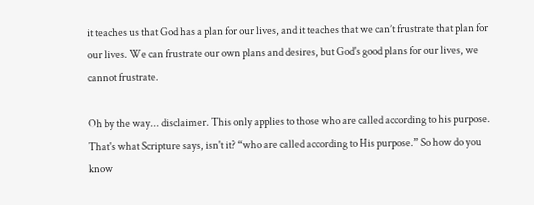it teaches us that God has a plan for our lives, and it teaches that we can’t frustrate that plan for our lives. We can frustrate our own plans and desires, but God's good plans for our lives, we cannot frustrate.

Oh by the way... disclaimer. This only applies to those who are called according to his purpose. That's what Scripture says, isn't it? “who are called according to His purpose.” So how do you know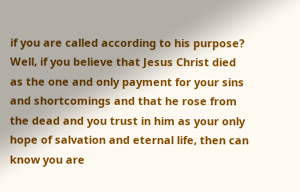if you are called according to his purpose? Well, if you believe that Jesus Christ died as the one and only payment for your sins and shortcomings and that he rose from the dead and you trust in him as your only hope of salvation and eternal life, then can know you are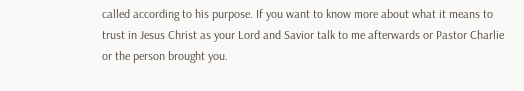called according to his purpose. If you want to know more about what it means to trust in Jesus Christ as your Lord and Savior talk to me afterwards or Pastor Charlie or the person brought you.